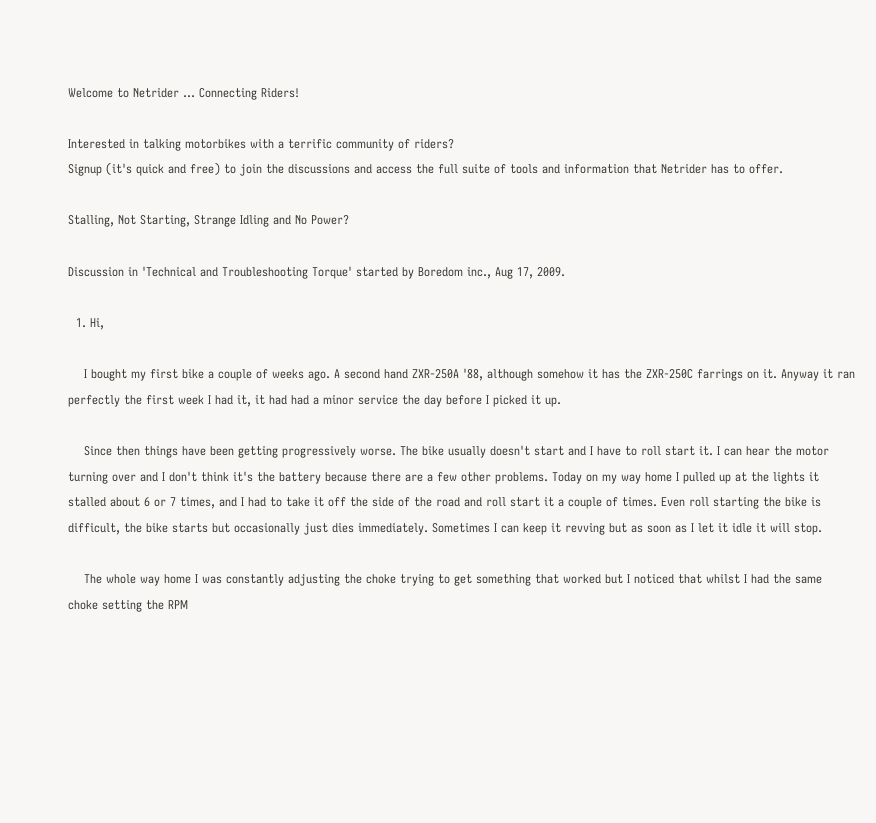Welcome to Netrider ... Connecting Riders!

Interested in talking motorbikes with a terrific community of riders?
Signup (it's quick and free) to join the discussions and access the full suite of tools and information that Netrider has to offer.

Stalling, Not Starting, Strange Idling and No Power?

Discussion in 'Technical and Troubleshooting Torque' started by Boredom inc., Aug 17, 2009.

  1. Hi,

    I bought my first bike a couple of weeks ago. A second hand ZXR-250A '88, although somehow it has the ZXR-250C farrings on it. Anyway it ran perfectly the first week I had it, it had had a minor service the day before I picked it up.

    Since then things have been getting progressively worse. The bike usually doesn't start and I have to roll start it. I can hear the motor turning over and I don't think it's the battery because there are a few other problems. Today on my way home I pulled up at the lights it stalled about 6 or 7 times, and I had to take it off the side of the road and roll start it a couple of times. Even roll starting the bike is difficult, the bike starts but occasionally just dies immediately. Sometimes I can keep it revving but as soon as I let it idle it will stop.

    The whole way home I was constantly adjusting the choke trying to get something that worked but I noticed that whilst I had the same choke setting the RPM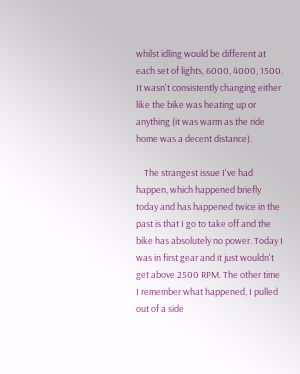whilst idling would be different at each set of lights, 6000, 4000, 1500. It wasn't consistently changing either like the bike was heating up or anything (it was warm as the ride home was a decent distance).

    The strangest issue I've had happen, which happened briefly today and has happened twice in the past is that I go to take off and the bike has absolutely no power. Today I was in first gear and it just wouldn't get above 2500 RPM. The other time I remember what happened, I pulled out of a side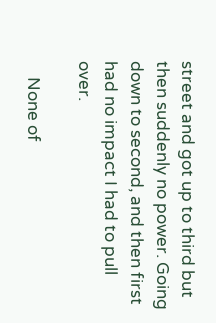street and got up to third but then suddenly no power. Going down to second, and then first had no impact I had to pull over.

    None of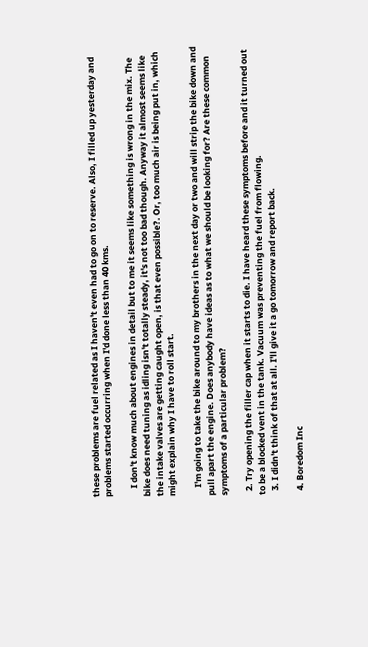these problems are fuel related as I haven't even had to go on to reserve. Also, I filled up yesterday and problems started occurring when I'd done less than 40 kms.

    I don't know much about engines in detail but to me it seems like something is wrong in the mix. The bike does need tuning as idling isn't totally steady, it's not too bad though. Anyway it almost seems like the intake valves are getting caught open, is that even possible?. Or, too much air is being put in, which might explain why I have to roll start.

    I'm going to take the bike around to my brothers in the next day or two and will strip the bike down and pull apart the engine. Does anybody have ideas as to what we should be looking for? Are these common symptoms of a particular problem?

  2. Try opening the filler cap when it starts to die. I have heard these symptoms before and it turned out to be a blocked vent in the tank. Vacuum was preventing the fuel from flowing.
  3. I didn't think of that at all. I'll give it a go tomorrow and report back.

  4. Boredom Inc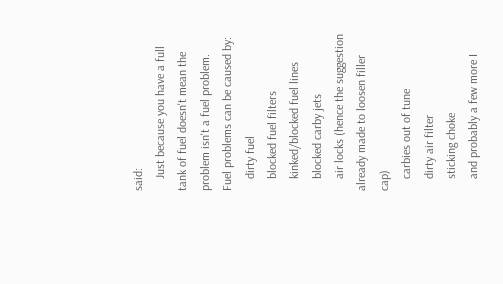said:
    Just because you have a full tank of fuel doesn't mean the problem isn't a fuel problem. Fuel problems can be caused by:
    dirty fuel
    blocked fuel filters
    kinked/blocked fuel lines
    blocked carby jets
    air locks (hence the suggestion already made to loosen filler cap)
    carbies out of tune
    dirty air filter
    sticking choke
    and probably a few more I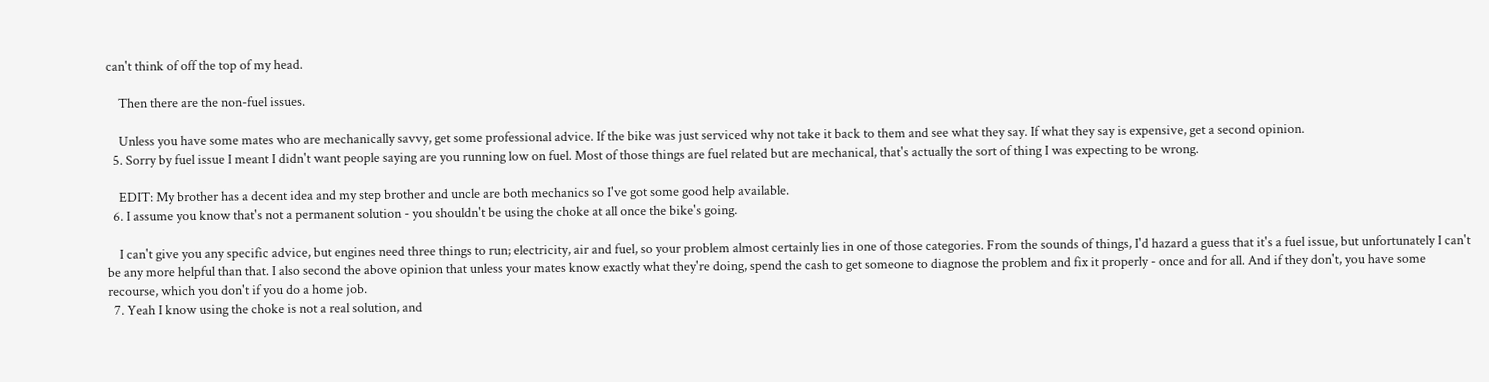can't think of off the top of my head.

    Then there are the non-fuel issues.

    Unless you have some mates who are mechanically savvy, get some professional advice. If the bike was just serviced why not take it back to them and see what they say. If what they say is expensive, get a second opinion.
  5. Sorry by fuel issue I meant I didn't want people saying are you running low on fuel. Most of those things are fuel related but are mechanical, that's actually the sort of thing I was expecting to be wrong.

    EDIT: My brother has a decent idea and my step brother and uncle are both mechanics so I've got some good help available.
  6. I assume you know that's not a permanent solution - you shouldn't be using the choke at all once the bike's going.

    I can't give you any specific advice, but engines need three things to run; electricity, air and fuel, so your problem almost certainly lies in one of those categories. From the sounds of things, I'd hazard a guess that it's a fuel issue, but unfortunately I can't be any more helpful than that. I also second the above opinion that unless your mates know exactly what they're doing, spend the cash to get someone to diagnose the problem and fix it properly - once and for all. And if they don't, you have some recourse, which you don't if you do a home job.
  7. Yeah I know using the choke is not a real solution, and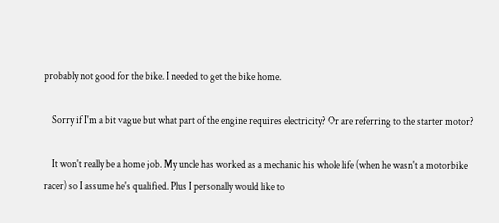probably not good for the bike. I needed to get the bike home.

    Sorry if I'm a bit vague but what part of the engine requires electricity? Or are referring to the starter motor?

    It won't really be a home job. My uncle has worked as a mechanic his whole life (when he wasn't a motorbike racer) so I assume he's qualified. Plus I personally would like to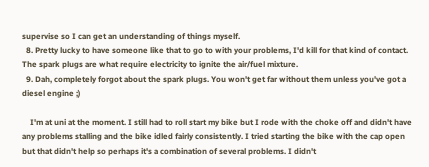supervise so I can get an understanding of things myself.
  8. Pretty lucky to have someone like that to go to with your problems, I'd kill for that kind of contact. The spark plugs are what require electricity to ignite the air/fuel mixture.
  9. Dah, completely forgot about the spark plugs. You won't get far without them unless you've got a diesel engine ;)

    I'm at uni at the moment. I still had to roll start my bike but I rode with the choke off and didn't have any problems stalling and the bike idled fairly consistently. I tried starting the bike with the cap open but that didn't help so perhaps it's a combination of several problems. I didn't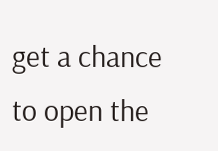get a chance to open the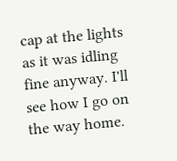cap at the lights as it was idling fine anyway. I'll see how I go on the way home.